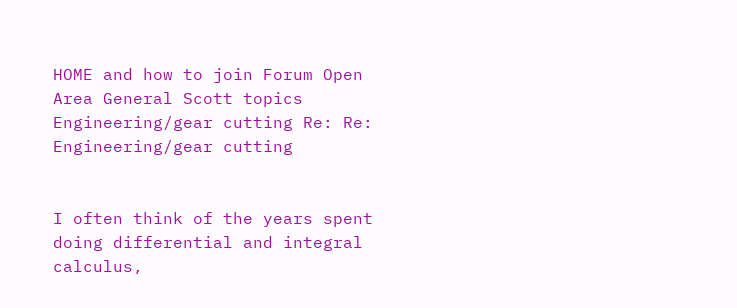HOME and how to join Forum Open Area General Scott topics Engineering/gear cutting Re: Re: Engineering/gear cutting


I often think of the years spent doing differential and integral calculus,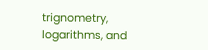trignometry, logarithms, and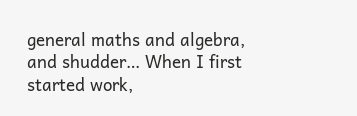general maths and algebra, and shudder… When I first started work,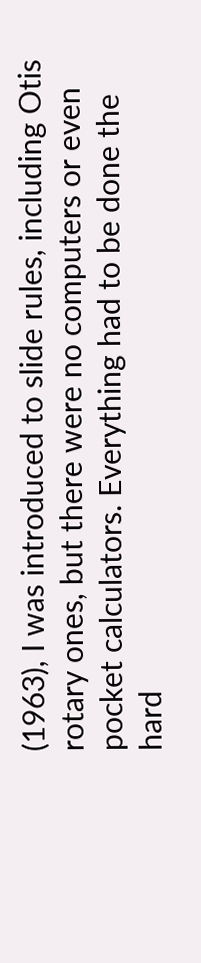(1963), I was introduced to slide rules, including Otis rotary ones, but there were no computers or even pocket calculators. Everything had to be done the hard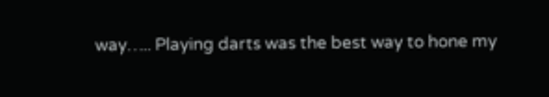way….. Playing darts was the best way to hone my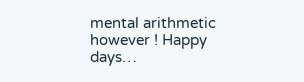mental arithmetic however ! Happy days…